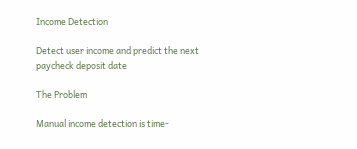Income Detection

Detect user income and predict the next paycheck deposit date

The Problem

Manual income detection is time-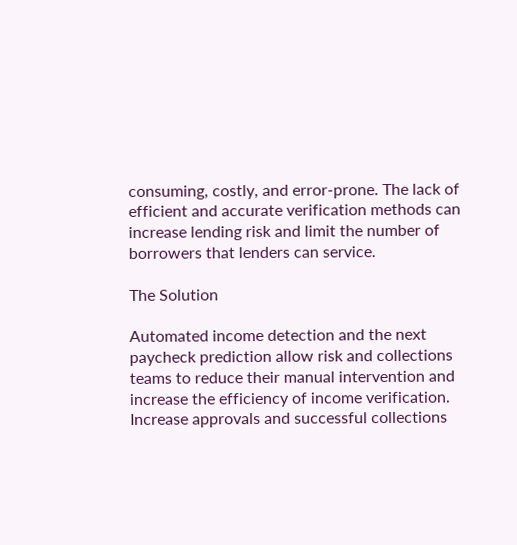consuming, costly, and error-prone. The lack of efficient and accurate verification methods can increase lending risk and limit the number of borrowers that lenders can service.

The Solution

Automated income detection and the next paycheck prediction allow risk and collections teams to reduce their manual intervention and increase the efficiency of income verification. Increase approvals and successful collections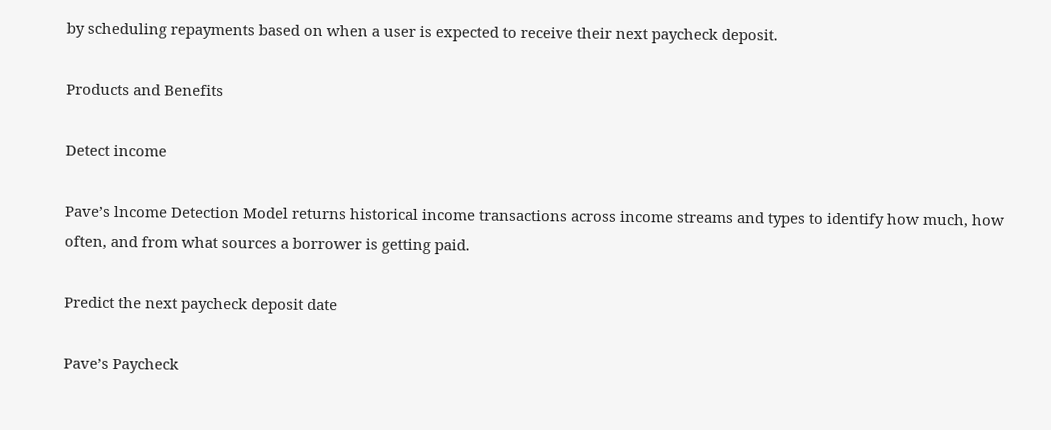by scheduling repayments based on when a user is expected to receive their next paycheck deposit.

Products and Benefits

Detect income

Pave’s lncome Detection Model returns historical income transactions across income streams and types to identify how much, how often, and from what sources a borrower is getting paid.

Predict the next paycheck deposit date

Pave’s Paycheck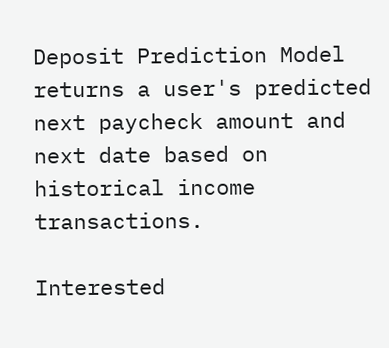Deposit Prediction Model returns a user's predicted next paycheck amount and next date based on historical income transactions.

Interested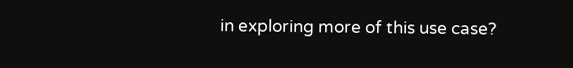in exploring more of this use case?